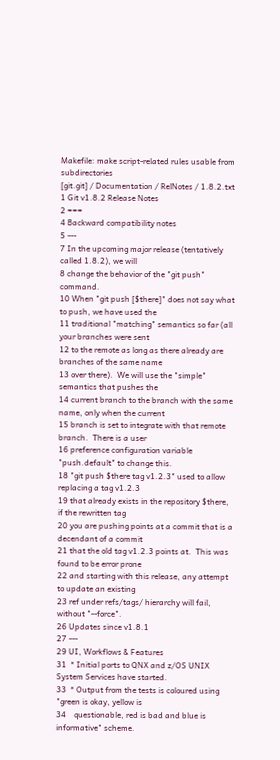Makefile: make script-related rules usable from subdirectories
[git.git] / Documentation / RelNotes / 1.8.2.txt
1 Git v1.8.2 Release Notes
2 ===
4 Backward compatibility notes
5 ---
7 In the upcoming major release (tentatively called 1.8.2), we will
8 change the behavior of the "git push" command.
10 When "git push [$there]" does not say what to push, we have used the
11 traditional "matching" semantics so far (all your branches were sent
12 to the remote as long as there already are branches of the same name
13 over there).  We will use the "simple" semantics that pushes the
14 current branch to the branch with the same name, only when the current
15 branch is set to integrate with that remote branch.  There is a user
16 preference configuration variable "push.default" to change this.
18 "git push $there tag v1.2.3" used to allow replacing a tag v1.2.3
19 that already exists in the repository $there, if the rewritten tag
20 you are pushing points at a commit that is a decendant of a commit
21 that the old tag v1.2.3 points at.  This was found to be error prone
22 and starting with this release, any attempt to update an existing
23 ref under refs/tags/ hierarchy will fail, without "--force".
26 Updates since v1.8.1
27 ---
29 UI, Workflows & Features
31  * Initial ports to QNX and z/OS UNIX System Services have started.
33  * Output from the tests is coloured using "green is okay, yellow is
34    questionable, red is bad and blue is informative" scheme.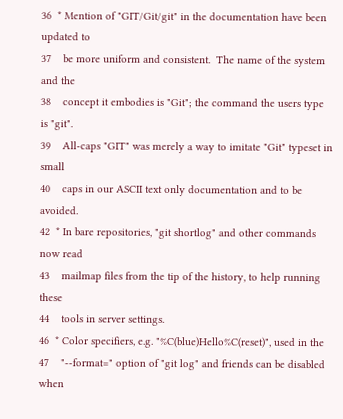36  * Mention of "GIT/Git/git" in the documentation have been updated to
37    be more uniform and consistent.  The name of the system and the
38    concept it embodies is "Git"; the command the users type is "git".
39    All-caps "GIT" was merely a way to imitate "Git" typeset in small
40    caps in our ASCII text only documentation and to be avoided.
42  * In bare repositories, "git shortlog" and other commands now read
43    mailmap files from the tip of the history, to help running these
44    tools in server settings.
46  * Color specifiers, e.g. "%C(blue)Hello%C(reset)", used in the
47    "--format=" option of "git log" and friends can be disabled when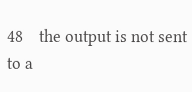48    the output is not sent to a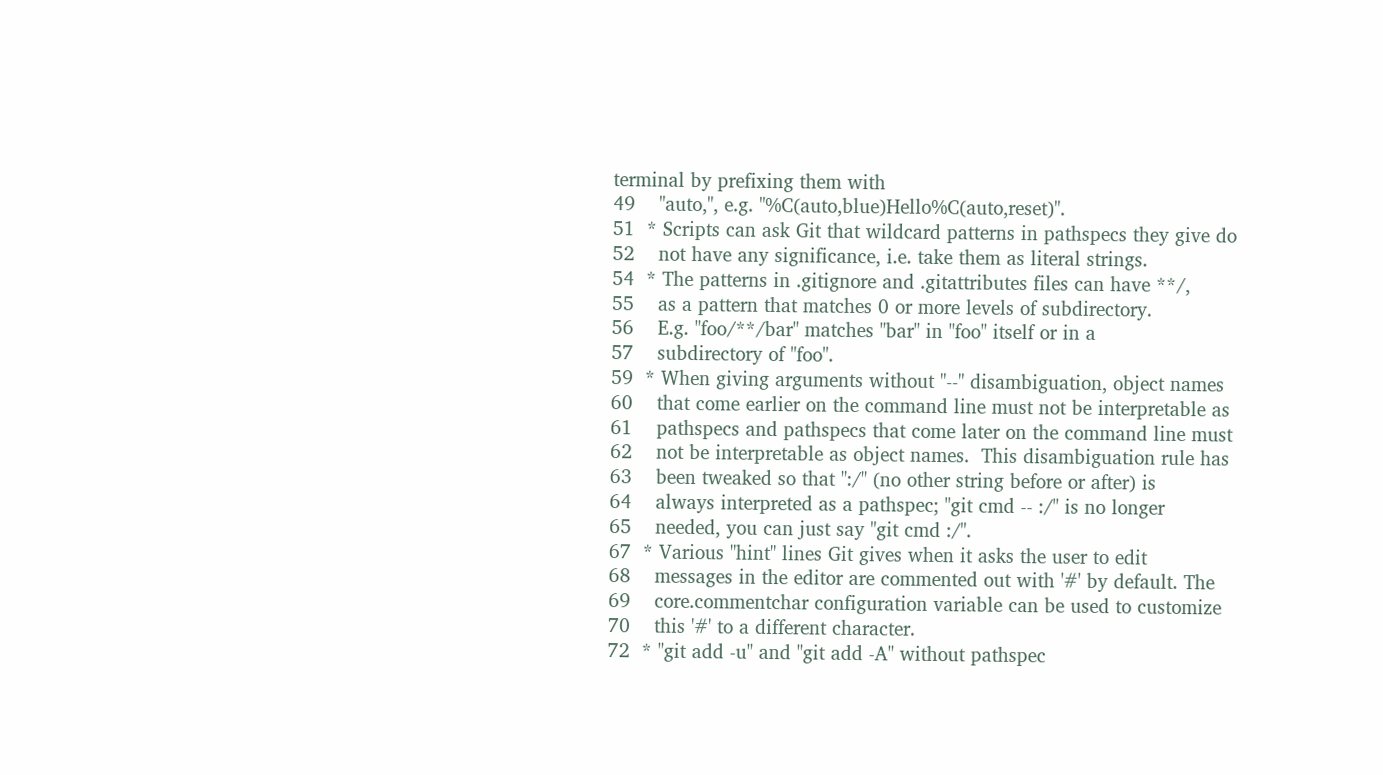terminal by prefixing them with
49    "auto,", e.g. "%C(auto,blue)Hello%C(auto,reset)".
51  * Scripts can ask Git that wildcard patterns in pathspecs they give do
52    not have any significance, i.e. take them as literal strings.
54  * The patterns in .gitignore and .gitattributes files can have **/,
55    as a pattern that matches 0 or more levels of subdirectory.
56    E.g. "foo/**/bar" matches "bar" in "foo" itself or in a
57    subdirectory of "foo".
59  * When giving arguments without "--" disambiguation, object names
60    that come earlier on the command line must not be interpretable as
61    pathspecs and pathspecs that come later on the command line must
62    not be interpretable as object names.  This disambiguation rule has
63    been tweaked so that ":/" (no other string before or after) is
64    always interpreted as a pathspec; "git cmd -- :/" is no longer
65    needed, you can just say "git cmd :/".
67  * Various "hint" lines Git gives when it asks the user to edit
68    messages in the editor are commented out with '#' by default. The
69    core.commentchar configuration variable can be used to customize
70    this '#' to a different character.
72  * "git add -u" and "git add -A" without pathspec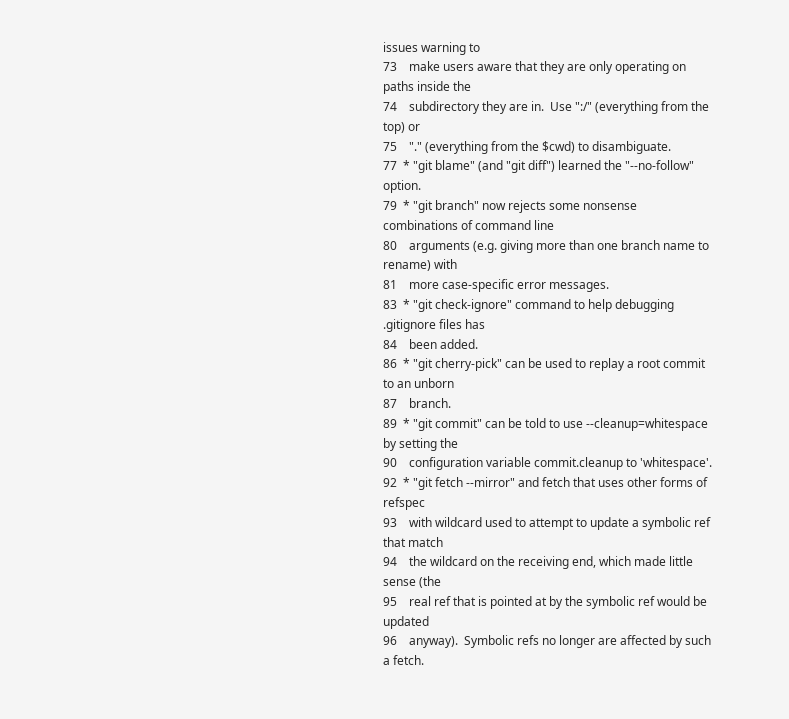issues warning to
73    make users aware that they are only operating on paths inside the
74    subdirectory they are in.  Use ":/" (everything from the top) or
75    "." (everything from the $cwd) to disambiguate.
77  * "git blame" (and "git diff") learned the "--no-follow" option.
79  * "git branch" now rejects some nonsense combinations of command line
80    arguments (e.g. giving more than one branch name to rename) with
81    more case-specific error messages.
83  * "git check-ignore" command to help debugging .gitignore files has
84    been added.
86  * "git cherry-pick" can be used to replay a root commit to an unborn
87    branch.
89  * "git commit" can be told to use --cleanup=whitespace by setting the
90    configuration variable commit.cleanup to 'whitespace'.
92  * "git fetch --mirror" and fetch that uses other forms of refspec
93    with wildcard used to attempt to update a symbolic ref that match
94    the wildcard on the receiving end, which made little sense (the
95    real ref that is pointed at by the symbolic ref would be updated
96    anyway).  Symbolic refs no longer are affected by such a fetch.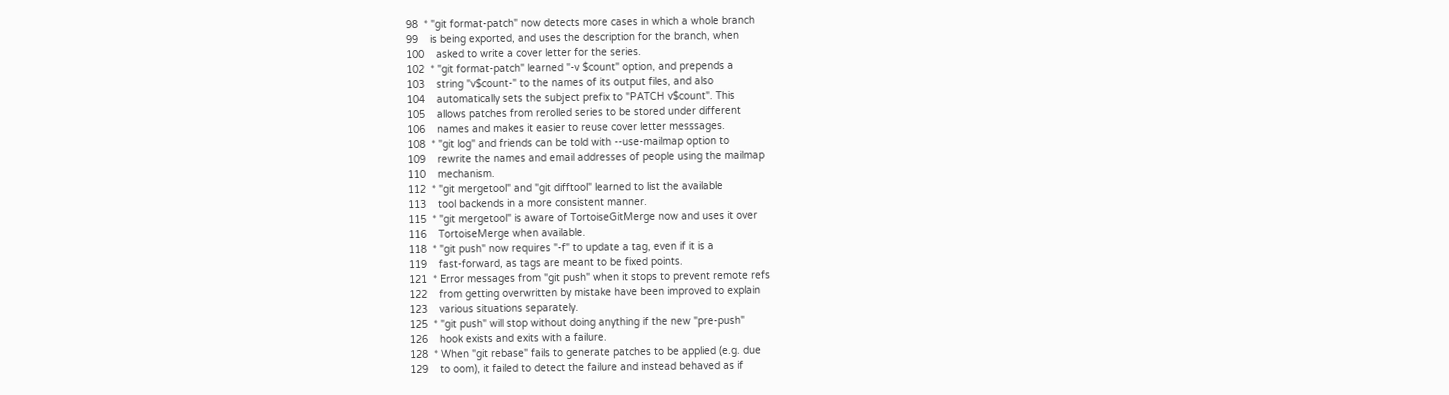98  * "git format-patch" now detects more cases in which a whole branch
99    is being exported, and uses the description for the branch, when
100    asked to write a cover letter for the series.
102  * "git format-patch" learned "-v $count" option, and prepends a
103    string "v$count-" to the names of its output files, and also
104    automatically sets the subject prefix to "PATCH v$count". This
105    allows patches from rerolled series to be stored under different
106    names and makes it easier to reuse cover letter messsages.
108  * "git log" and friends can be told with --use-mailmap option to
109    rewrite the names and email addresses of people using the mailmap
110    mechanism.
112  * "git mergetool" and "git difftool" learned to list the available
113    tool backends in a more consistent manner.
115  * "git mergetool" is aware of TortoiseGitMerge now and uses it over
116    TortoiseMerge when available.
118  * "git push" now requires "-f" to update a tag, even if it is a
119    fast-forward, as tags are meant to be fixed points.
121  * Error messages from "git push" when it stops to prevent remote refs
122    from getting overwritten by mistake have been improved to explain
123    various situations separately.
125  * "git push" will stop without doing anything if the new "pre-push"
126    hook exists and exits with a failure.
128  * When "git rebase" fails to generate patches to be applied (e.g. due
129    to oom), it failed to detect the failure and instead behaved as if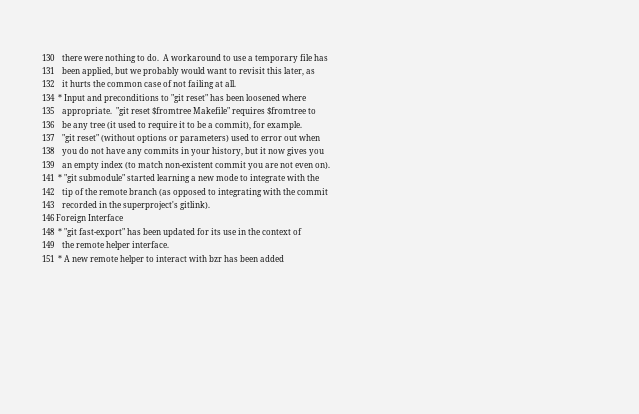130    there were nothing to do.  A workaround to use a temporary file has
131    been applied, but we probably would want to revisit this later, as
132    it hurts the common case of not failing at all.
134  * Input and preconditions to "git reset" has been loosened where
135    appropriate.  "git reset $fromtree Makefile" requires $fromtree to
136    be any tree (it used to require it to be a commit), for example.
137    "git reset" (without options or parameters) used to error out when
138    you do not have any commits in your history, but it now gives you
139    an empty index (to match non-existent commit you are not even on).
141  * "git submodule" started learning a new mode to integrate with the
142    tip of the remote branch (as opposed to integrating with the commit
143    recorded in the superproject's gitlink).
146 Foreign Interface
148  * "git fast-export" has been updated for its use in the context of
149    the remote helper interface.
151  * A new remote helper to interact with bzr has been added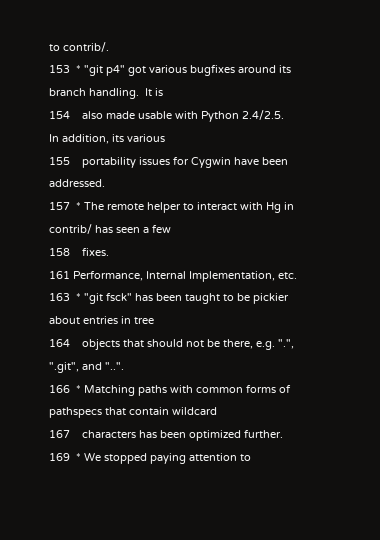to contrib/.
153  * "git p4" got various bugfixes around its branch handling.  It is
154    also made usable with Python 2.4/2.5.  In addition, its various
155    portability issues for Cygwin have been addressed.
157  * The remote helper to interact with Hg in contrib/ has seen a few
158    fixes.
161 Performance, Internal Implementation, etc.
163  * "git fsck" has been taught to be pickier about entries in tree
164    objects that should not be there, e.g. ".", ".git", and "..".
166  * Matching paths with common forms of pathspecs that contain wildcard
167    characters has been optimized further.
169  * We stopped paying attention to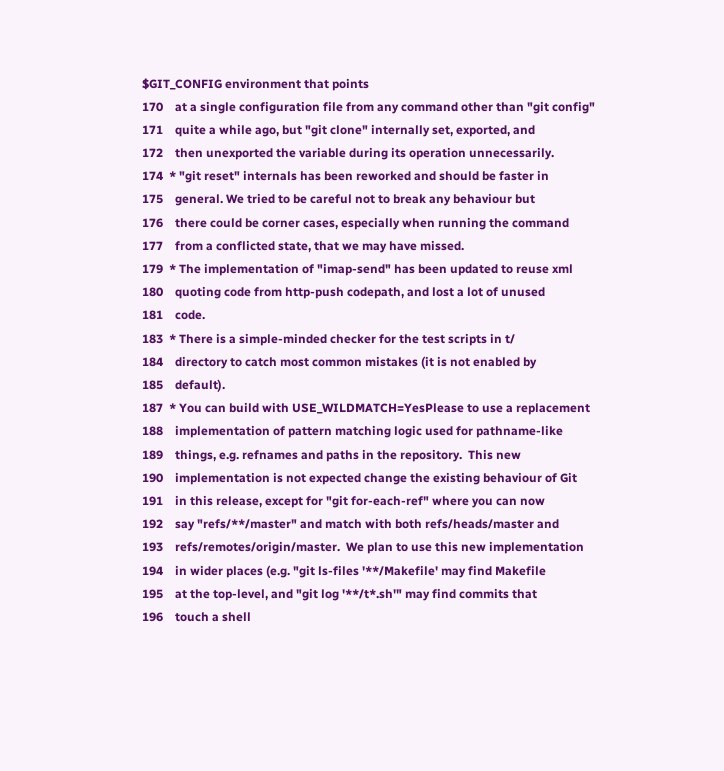$GIT_CONFIG environment that points
170    at a single configuration file from any command other than "git config"
171    quite a while ago, but "git clone" internally set, exported, and
172    then unexported the variable during its operation unnecessarily.
174  * "git reset" internals has been reworked and should be faster in
175    general. We tried to be careful not to break any behaviour but
176    there could be corner cases, especially when running the command
177    from a conflicted state, that we may have missed.
179  * The implementation of "imap-send" has been updated to reuse xml
180    quoting code from http-push codepath, and lost a lot of unused
181    code.
183  * There is a simple-minded checker for the test scripts in t/
184    directory to catch most common mistakes (it is not enabled by
185    default).
187  * You can build with USE_WILDMATCH=YesPlease to use a replacement
188    implementation of pattern matching logic used for pathname-like
189    things, e.g. refnames and paths in the repository.  This new
190    implementation is not expected change the existing behaviour of Git
191    in this release, except for "git for-each-ref" where you can now
192    say "refs/**/master" and match with both refs/heads/master and
193    refs/remotes/origin/master.  We plan to use this new implementation
194    in wider places (e.g. "git ls-files '**/Makefile' may find Makefile
195    at the top-level, and "git log '**/t*.sh'" may find commits that
196    touch a shell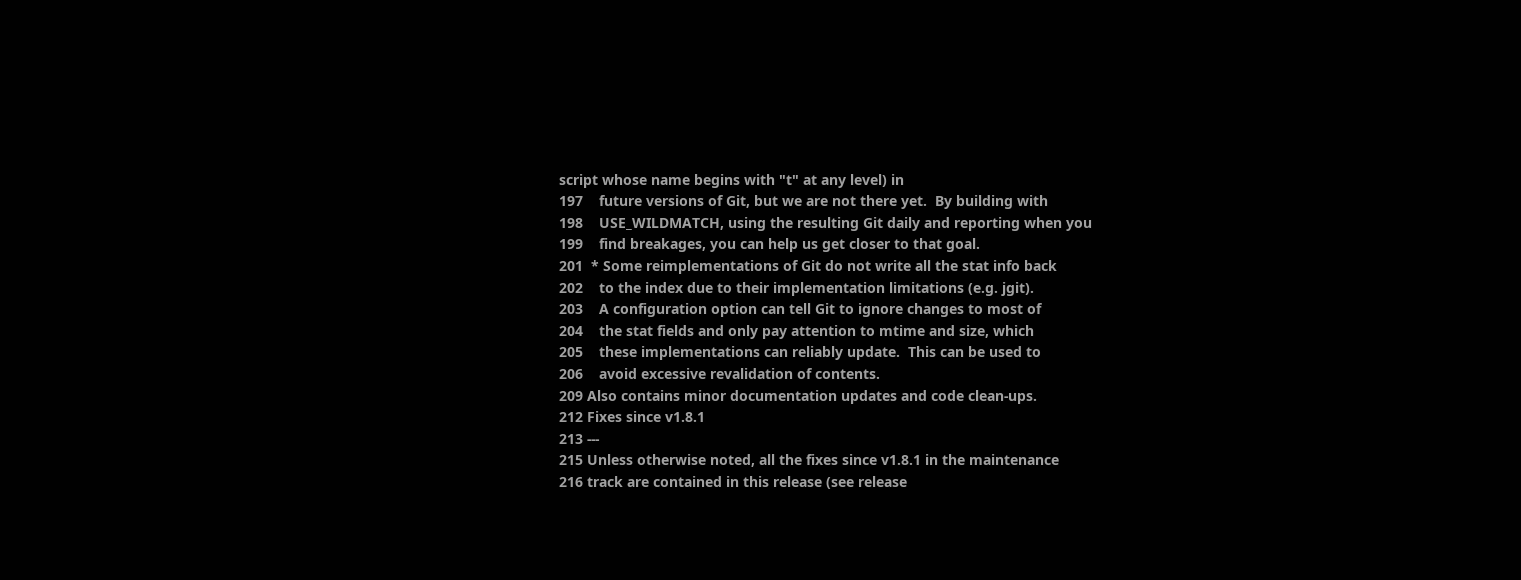script whose name begins with "t" at any level) in
197    future versions of Git, but we are not there yet.  By building with
198    USE_WILDMATCH, using the resulting Git daily and reporting when you
199    find breakages, you can help us get closer to that goal.
201  * Some reimplementations of Git do not write all the stat info back
202    to the index due to their implementation limitations (e.g. jgit).
203    A configuration option can tell Git to ignore changes to most of
204    the stat fields and only pay attention to mtime and size, which
205    these implementations can reliably update.  This can be used to
206    avoid excessive revalidation of contents.
209 Also contains minor documentation updates and code clean-ups.
212 Fixes since v1.8.1
213 ---
215 Unless otherwise noted, all the fixes since v1.8.1 in the maintenance
216 track are contained in this release (see release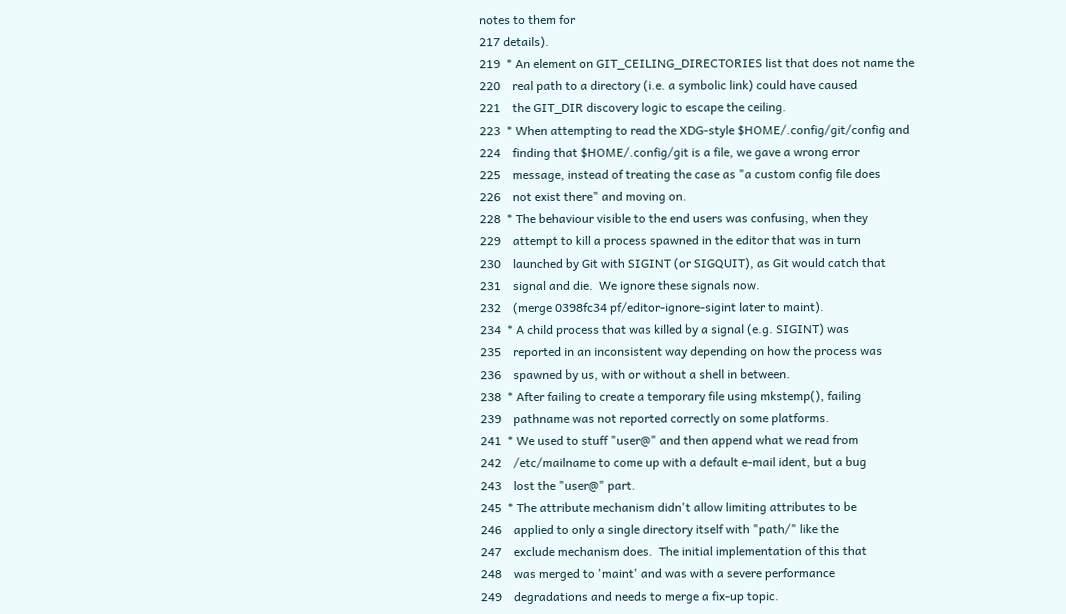notes to them for
217 details).
219  * An element on GIT_CEILING_DIRECTORIES list that does not name the
220    real path to a directory (i.e. a symbolic link) could have caused
221    the GIT_DIR discovery logic to escape the ceiling.
223  * When attempting to read the XDG-style $HOME/.config/git/config and
224    finding that $HOME/.config/git is a file, we gave a wrong error
225    message, instead of treating the case as "a custom config file does
226    not exist there" and moving on.
228  * The behaviour visible to the end users was confusing, when they
229    attempt to kill a process spawned in the editor that was in turn
230    launched by Git with SIGINT (or SIGQUIT), as Git would catch that
231    signal and die.  We ignore these signals now.
232    (merge 0398fc34 pf/editor-ignore-sigint later to maint).
234  * A child process that was killed by a signal (e.g. SIGINT) was
235    reported in an inconsistent way depending on how the process was
236    spawned by us, with or without a shell in between.
238  * After failing to create a temporary file using mkstemp(), failing
239    pathname was not reported correctly on some platforms.
241  * We used to stuff "user@" and then append what we read from
242    /etc/mailname to come up with a default e-mail ident, but a bug
243    lost the "user@" part.
245  * The attribute mechanism didn't allow limiting attributes to be
246    applied to only a single directory itself with "path/" like the
247    exclude mechanism does.  The initial implementation of this that
248    was merged to 'maint' and was with a severe performance
249    degradations and needs to merge a fix-up topic.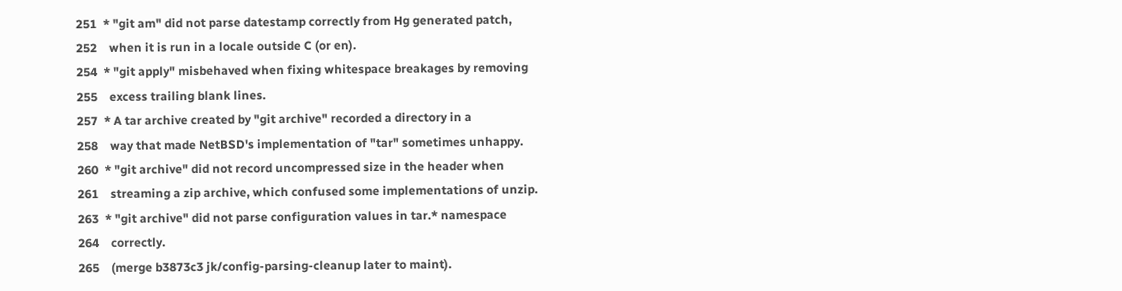251  * "git am" did not parse datestamp correctly from Hg generated patch,
252    when it is run in a locale outside C (or en).
254  * "git apply" misbehaved when fixing whitespace breakages by removing
255    excess trailing blank lines.
257  * A tar archive created by "git archive" recorded a directory in a
258    way that made NetBSD's implementation of "tar" sometimes unhappy.
260  * "git archive" did not record uncompressed size in the header when
261    streaming a zip archive, which confused some implementations of unzip.
263  * "git archive" did not parse configuration values in tar.* namespace
264    correctly.
265    (merge b3873c3 jk/config-parsing-cleanup later to maint).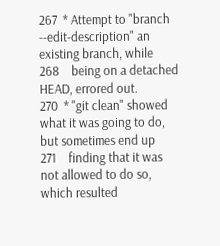267  * Attempt to "branch --edit-description" an existing branch, while
268    being on a detached HEAD, errored out.
270  * "git clean" showed what it was going to do, but sometimes end up
271    finding that it was not allowed to do so, which resulted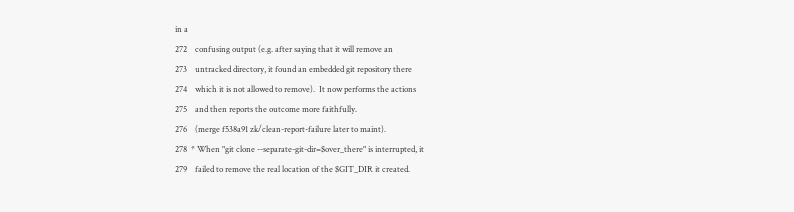in a
272    confusing output (e.g. after saying that it will remove an
273    untracked directory, it found an embedded git repository there
274    which it is not allowed to remove).  It now performs the actions
275    and then reports the outcome more faithfully.
276    (merge f538a91 zk/clean-report-failure later to maint).
278  * When "git clone --separate-git-dir=$over_there" is interrupted, it
279    failed to remove the real location of the $GIT_DIR it created.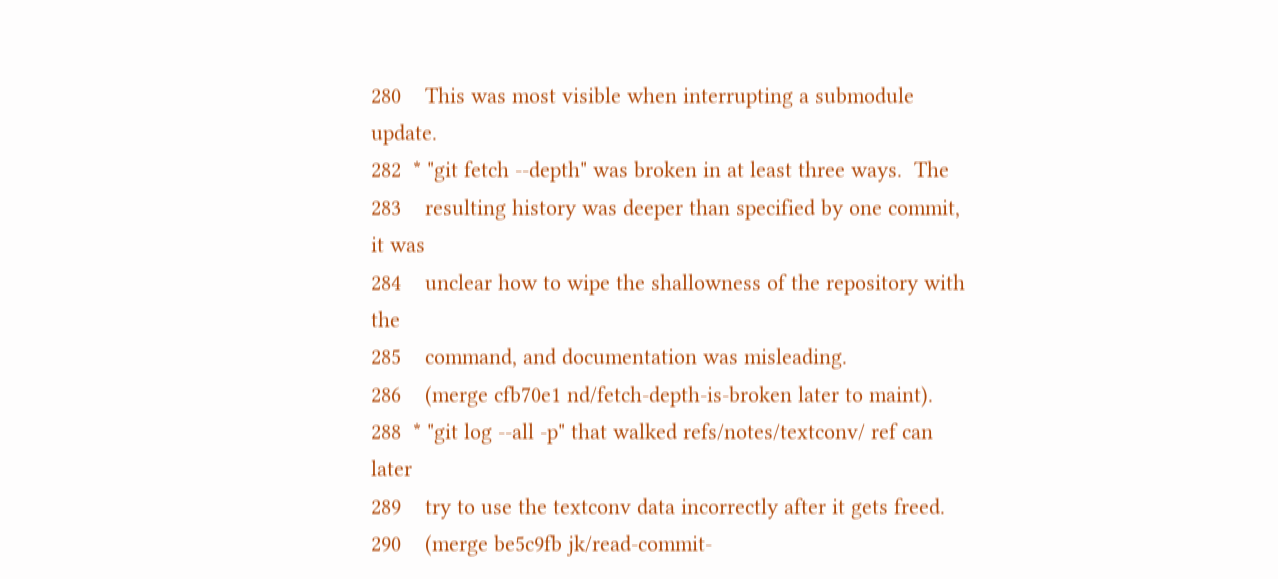280    This was most visible when interrupting a submodule update.
282  * "git fetch --depth" was broken in at least three ways.  The
283    resulting history was deeper than specified by one commit, it was
284    unclear how to wipe the shallowness of the repository with the
285    command, and documentation was misleading.
286    (merge cfb70e1 nd/fetch-depth-is-broken later to maint).
288  * "git log --all -p" that walked refs/notes/textconv/ ref can later
289    try to use the textconv data incorrectly after it gets freed.
290    (merge be5c9fb jk/read-commit-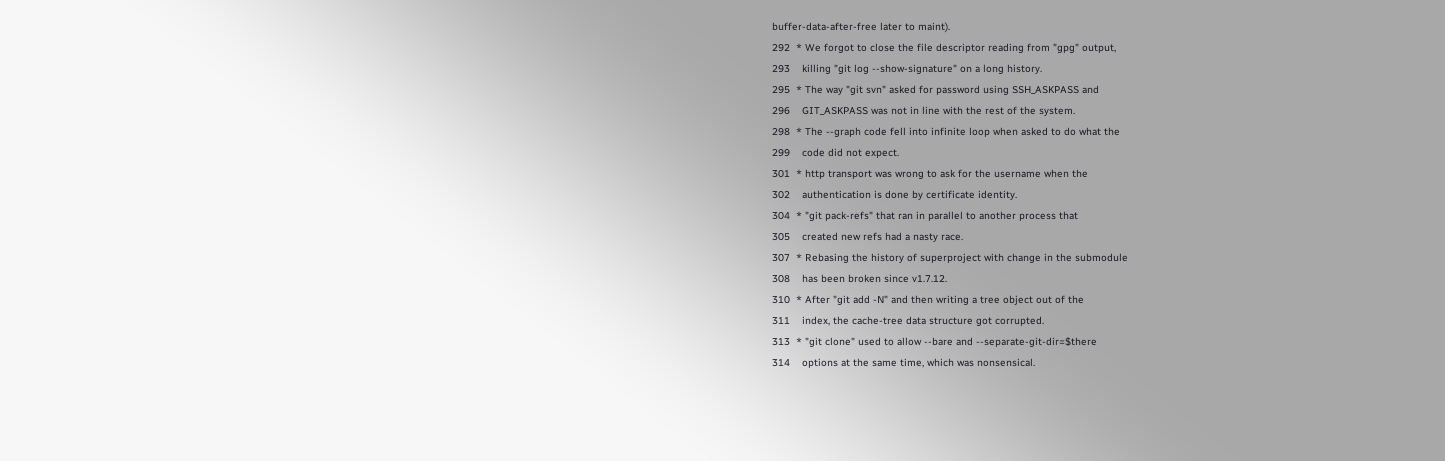buffer-data-after-free later to maint).
292  * We forgot to close the file descriptor reading from "gpg" output,
293    killing "git log --show-signature" on a long history.
295  * The way "git svn" asked for password using SSH_ASKPASS and
296    GIT_ASKPASS was not in line with the rest of the system.
298  * The --graph code fell into infinite loop when asked to do what the
299    code did not expect.
301  * http transport was wrong to ask for the username when the
302    authentication is done by certificate identity.
304  * "git pack-refs" that ran in parallel to another process that
305    created new refs had a nasty race.
307  * Rebasing the history of superproject with change in the submodule
308    has been broken since v1.7.12.
310  * After "git add -N" and then writing a tree object out of the
311    index, the cache-tree data structure got corrupted.
313  * "git clone" used to allow --bare and --separate-git-dir=$there
314    options at the same time, which was nonsensical.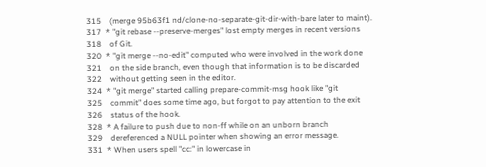315    (merge 95b63f1 nd/clone-no-separate-git-dir-with-bare later to maint).
317  * "git rebase --preserve-merges" lost empty merges in recent versions
318    of Git.
320  * "git merge --no-edit" computed who were involved in the work done
321    on the side branch, even though that information is to be discarded
322    without getting seen in the editor.
324  * "git merge" started calling prepare-commit-msg hook like "git
325    commit" does some time ago, but forgot to pay attention to the exit
326    status of the hook.
328  * A failure to push due to non-ff while on an unborn branch
329    dereferenced a NULL pointer when showing an error message.
331  * When users spell "cc:" in lowercase in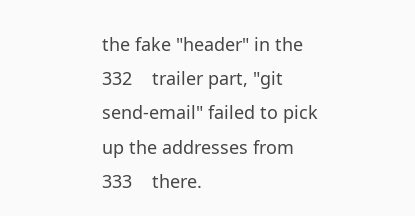the fake "header" in the
332    trailer part, "git send-email" failed to pick up the addresses from
333    there.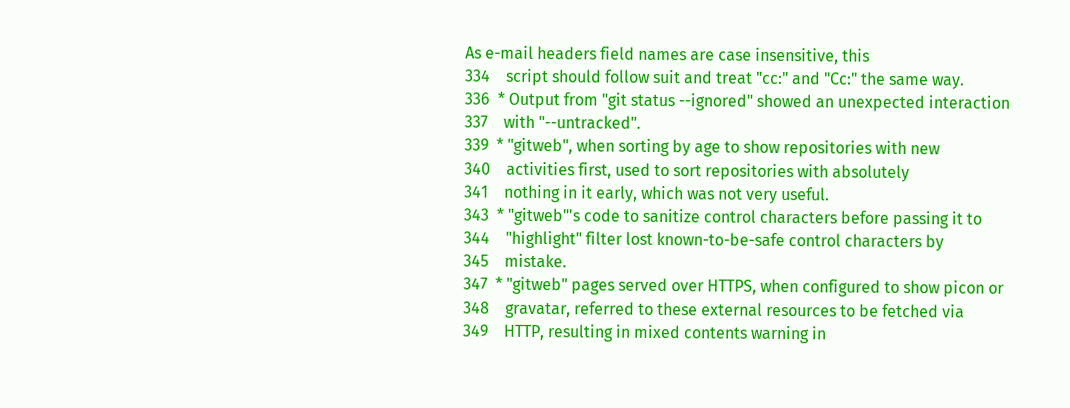As e-mail headers field names are case insensitive, this
334    script should follow suit and treat "cc:" and "Cc:" the same way.
336  * Output from "git status --ignored" showed an unexpected interaction
337    with "--untracked".
339  * "gitweb", when sorting by age to show repositories with new
340    activities first, used to sort repositories with absolutely
341    nothing in it early, which was not very useful.
343  * "gitweb"'s code to sanitize control characters before passing it to
344    "highlight" filter lost known-to-be-safe control characters by
345    mistake.
347  * "gitweb" pages served over HTTPS, when configured to show picon or
348    gravatar, referred to these external resources to be fetched via
349    HTTP, resulting in mixed contents warning in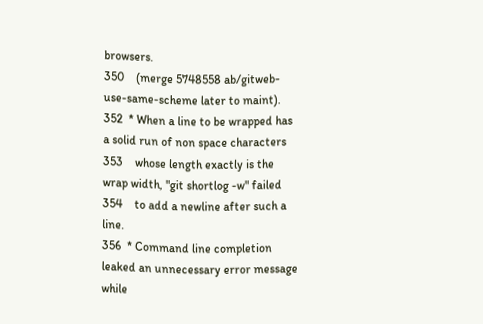browsers.
350    (merge 5748558 ab/gitweb-use-same-scheme later to maint).
352  * When a line to be wrapped has a solid run of non space characters
353    whose length exactly is the wrap width, "git shortlog -w" failed
354    to add a newline after such a line.
356  * Command line completion leaked an unnecessary error message while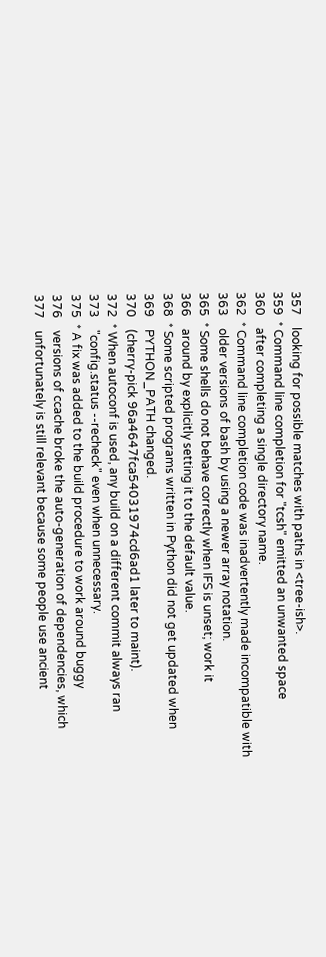357    looking for possible matches with paths in <tree-ish>.
359  * Command line completion for "tcsh" emitted an unwanted space
360    after completing a single directory name.
362  * Command line completion code was inadvertently made incompatible with
363    older versions of bash by using a newer array notation.
365  * Some shells do not behave correctly when IFS is unset; work it
366    around by explicitly setting it to the default value.
368  * Some scripted programs written in Python did not get updated when
369    PYTHON_PATH changed.
370    (cherry-pick 96a4647fca54031974cd6ad1 later to maint).
372  * When autoconf is used, any build on a different commit always ran
373    "config.status --recheck" even when unnecessary.
375  * A fix was added to the build procedure to work around buggy
376    versions of ccache broke the auto-generation of dependencies, which
377    unfortunately is still relevant because some people use ancient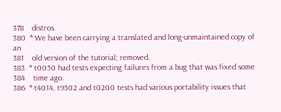378    distros.
380  * We have been carrying a translated and long-unmaintained copy of an
381    old version of the tutorial; removed.
383  * t0050 had tests expecting failures from a bug that was fixed some
384    time ago.
386  * t4014, t9502 and t0200 tests had various portability issues that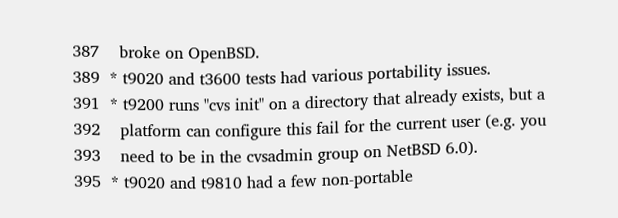387    broke on OpenBSD.
389  * t9020 and t3600 tests had various portability issues.
391  * t9200 runs "cvs init" on a directory that already exists, but a
392    platform can configure this fail for the current user (e.g. you
393    need to be in the cvsadmin group on NetBSD 6.0).
395  * t9020 and t9810 had a few non-portable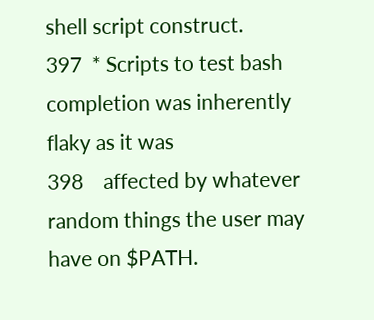shell script construct.
397  * Scripts to test bash completion was inherently flaky as it was
398    affected by whatever random things the user may have on $PATH.